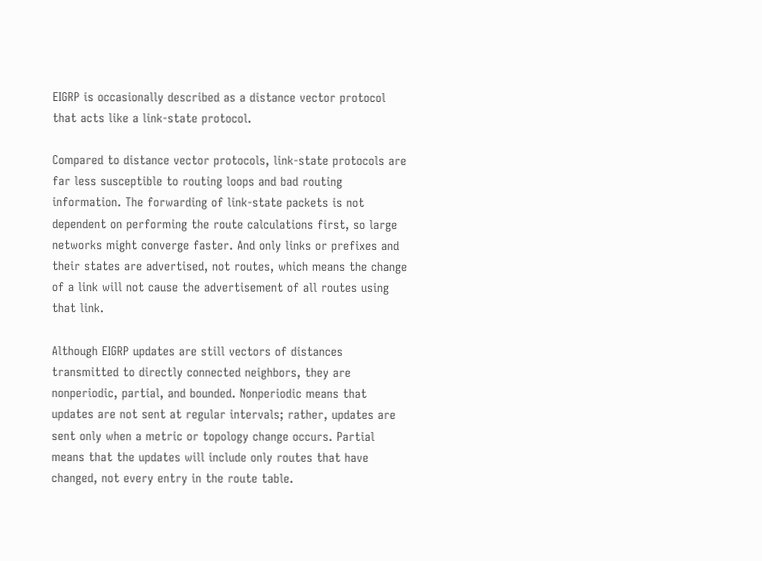EIGRP is occasionally described as a distance vector protocol that acts like a link-state protocol.

Compared to distance vector protocols, link-state protocols are far less susceptible to routing loops and bad routing information. The forwarding of link-state packets is not dependent on performing the route calculations first, so large networks might converge faster. And only links or prefixes and their states are advertised, not routes, which means the change of a link will not cause the advertisement of all routes using that link.

Although EIGRP updates are still vectors of distances transmitted to directly connected neighbors, they are nonperiodic, partial, and bounded. Nonperiodic means that updates are not sent at regular intervals; rather, updates are sent only when a metric or topology change occurs. Partial means that the updates will include only routes that have changed, not every entry in the route table.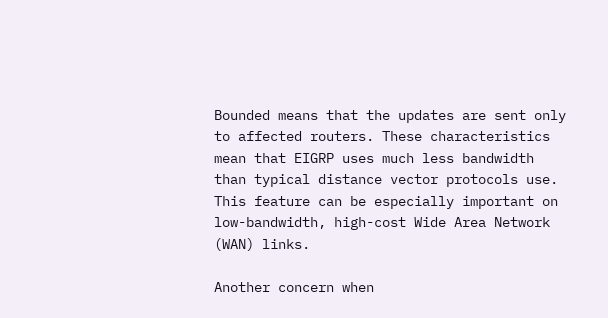Bounded means that the updates are sent only to affected routers. These characteristics mean that EIGRP uses much less bandwidth than typical distance vector protocols use. This feature can be especially important on low-bandwidth, high-cost Wide Area Network (WAN) links.

Another concern when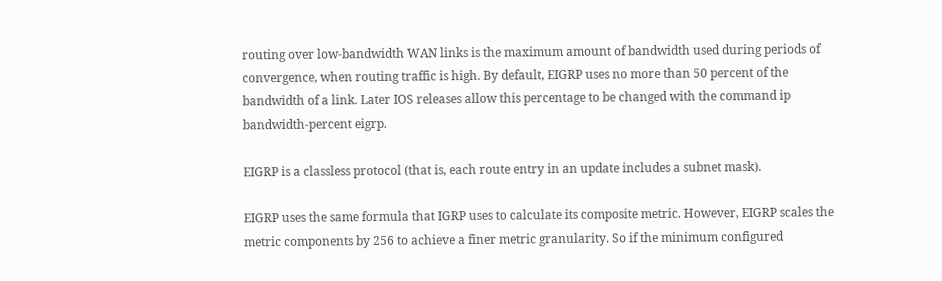routing over low-bandwidth WAN links is the maximum amount of bandwidth used during periods of convergence, when routing traffic is high. By default, EIGRP uses no more than 50 percent of the bandwidth of a link. Later IOS releases allow this percentage to be changed with the command ip bandwidth-percent eigrp.

EIGRP is a classless protocol (that is, each route entry in an update includes a subnet mask).

EIGRP uses the same formula that IGRP uses to calculate its composite metric. However, EIGRP scales the metric components by 256 to achieve a finer metric granularity. So if the minimum configured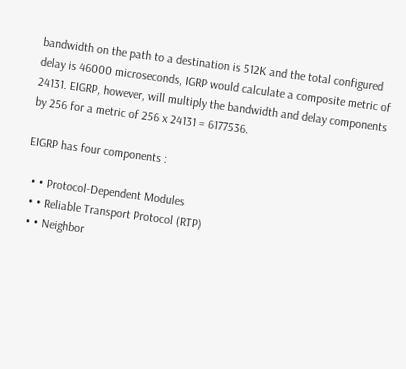bandwidth on the path to a destination is 512K and the total configured delay is 46000 microseconds, IGRP would calculate a composite metric of 24131. EIGRP, however, will multiply the bandwidth and delay components by 256 for a metric of 256 x 24131 = 6177536.

EIGRP has four components :

  • • Protocol-Dependent Modules
  • • Reliable Transport Protocol (RTP)
  • • Neighbor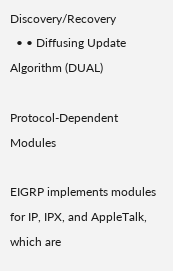Discovery/Recovery
  • • Diffusing Update Algorithm (DUAL)

Protocol-Dependent Modules

EIGRP implements modules for IP, IPX, and AppleTalk, which are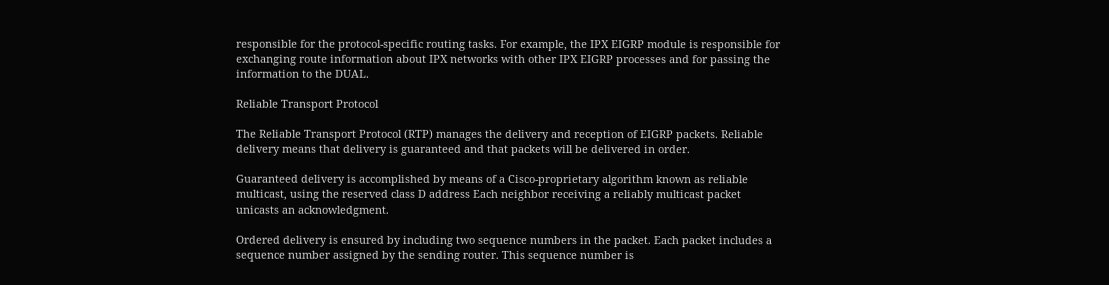responsible for the protocol-specific routing tasks. For example, the IPX EIGRP module is responsible for exchanging route information about IPX networks with other IPX EIGRP processes and for passing the information to the DUAL.

Reliable Transport Protocol

The Reliable Transport Protocol (RTP) manages the delivery and reception of EIGRP packets. Reliable delivery means that delivery is guaranteed and that packets will be delivered in order.

Guaranteed delivery is accomplished by means of a Cisco-proprietary algorithm known as reliable multicast, using the reserved class D address Each neighbor receiving a reliably multicast packet unicasts an acknowledgment.

Ordered delivery is ensured by including two sequence numbers in the packet. Each packet includes a sequence number assigned by the sending router. This sequence number is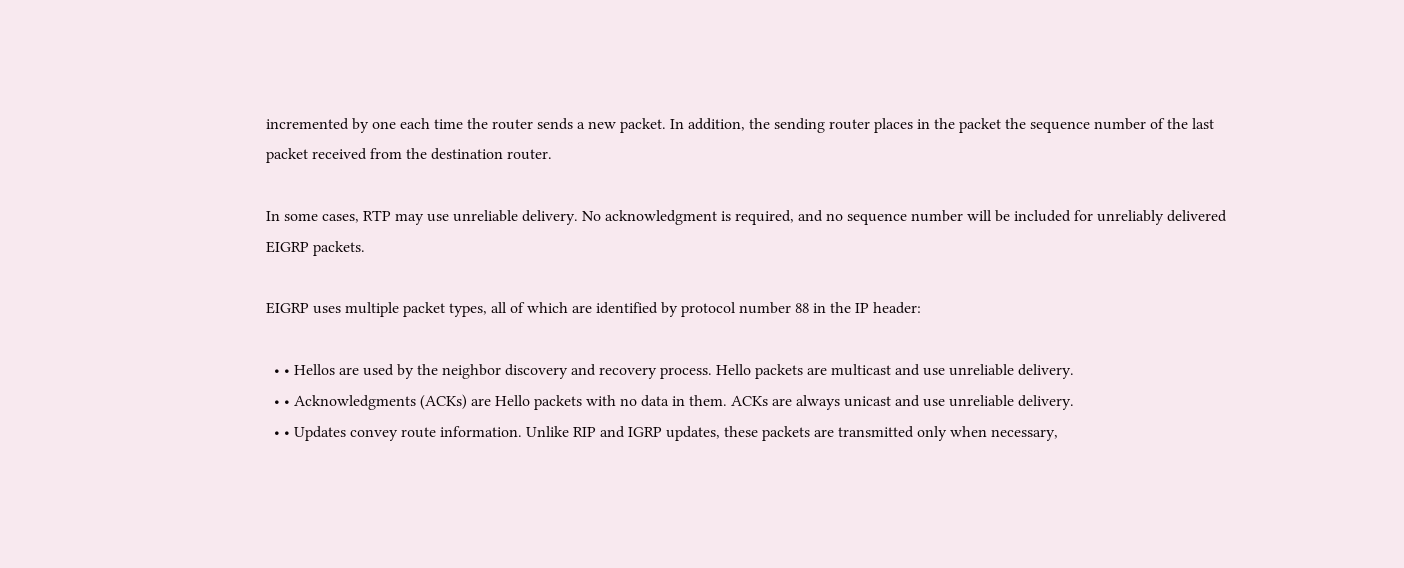incremented by one each time the router sends a new packet. In addition, the sending router places in the packet the sequence number of the last packet received from the destination router.

In some cases, RTP may use unreliable delivery. No acknowledgment is required, and no sequence number will be included for unreliably delivered EIGRP packets.

EIGRP uses multiple packet types, all of which are identified by protocol number 88 in the IP header:

  • • Hellos are used by the neighbor discovery and recovery process. Hello packets are multicast and use unreliable delivery.
  • • Acknowledgments (ACKs) are Hello packets with no data in them. ACKs are always unicast and use unreliable delivery.
  • • Updates convey route information. Unlike RIP and IGRP updates, these packets are transmitted only when necessary,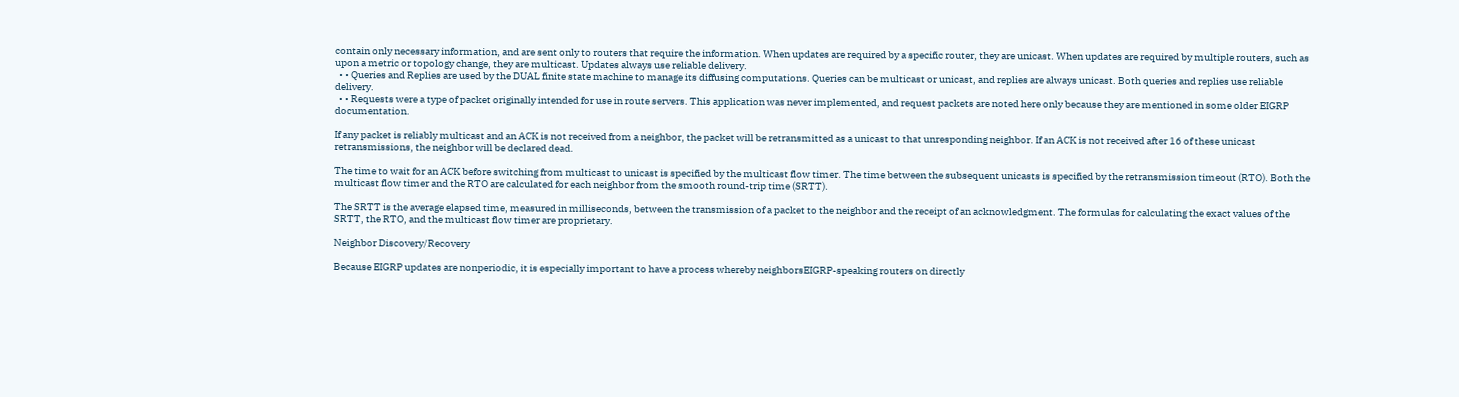contain only necessary information, and are sent only to routers that require the information. When updates are required by a specific router, they are unicast. When updates are required by multiple routers, such as upon a metric or topology change, they are multicast. Updates always use reliable delivery.
  • • Queries and Replies are used by the DUAL finite state machine to manage its diffusing computations. Queries can be multicast or unicast, and replies are always unicast. Both queries and replies use reliable delivery.
  • • Requests were a type of packet originally intended for use in route servers. This application was never implemented, and request packets are noted here only because they are mentioned in some older EIGRP documentation.

If any packet is reliably multicast and an ACK is not received from a neighbor, the packet will be retransmitted as a unicast to that unresponding neighbor. If an ACK is not received after 16 of these unicast retransmissions, the neighbor will be declared dead.

The time to wait for an ACK before switching from multicast to unicast is specified by the multicast flow timer. The time between the subsequent unicasts is specified by the retransmission timeout (RTO). Both the multicast flow timer and the RTO are calculated for each neighbor from the smooth round-trip time (SRTT).

The SRTT is the average elapsed time, measured in milliseconds, between the transmission of a packet to the neighbor and the receipt of an acknowledgment. The formulas for calculating the exact values of the SRTT, the RTO, and the multicast flow timer are proprietary.

Neighbor Discovery/Recovery

Because EIGRP updates are nonperiodic, it is especially important to have a process whereby neighborsEIGRP-speaking routers on directly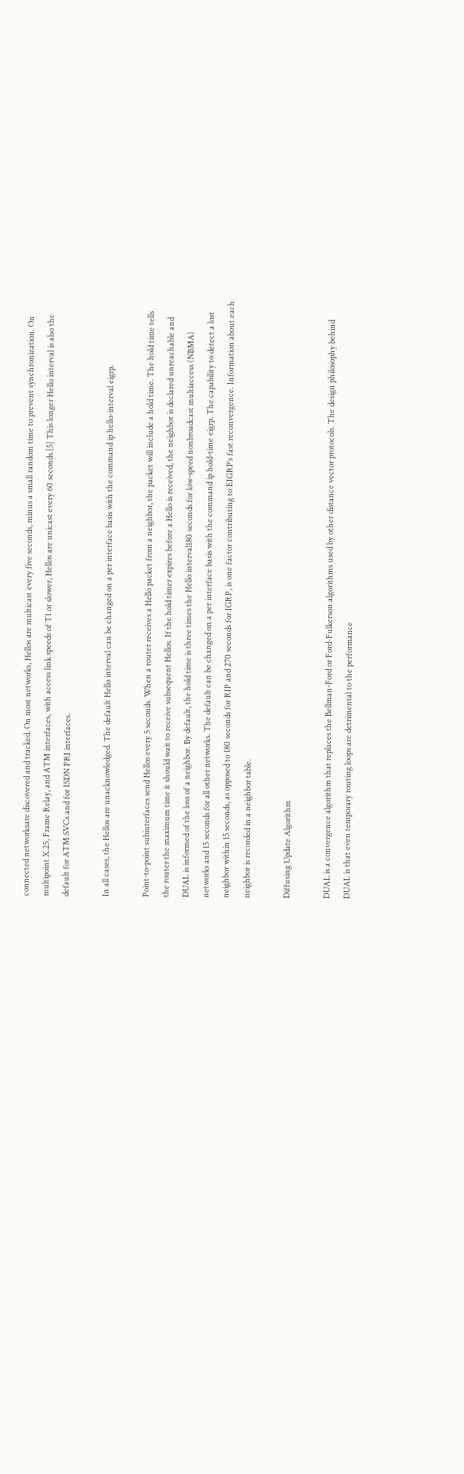connected networksare discovered and tracked. On most networks, Hellos are multicast every five seconds, minus a small random time to prevent synchronization. On multipoint X.25, Frame Relay, and ATM interfaces, with access link speeds of T1 or slower, Hellos are unicast every 60 seconds.[5] This longer Hello interval is also the default for ATM SVCs and for ISDN PRI interfaces.

In all cases, the Hellos are unacknowledged. The default Hello interval can be changed on a per interface basis with the command ip hello-interval eigrp.

Point-to-point subinterfaces send Hellos every 5 seconds. When a router receives a Hello packet from a neighbor, the packet will include a hold time. The hold time tells the router the maximum time it should wait to receive subsequent Hellos. If the hold timer expires before a Hello is received, the neighbor is declared unreachable and DUAL is informed of the loss of a neighbor. By default, the hold time is three times the Hello interval180 seconds for low-speed nonbroadcast multiaccess (NBMA) networks and 15 seconds for all other networks. The default can be changed on a per interface basis with the command ip hold-time eigrp. The capability to detect a lost neighbor within 15 seconds, as opposed to 180 seconds for RIP and 270 seconds for IGRP, is one factor contributing to EIGRP’s fast reconvergence. Information about each neighbor is recorded in a neighbor table.

Diffusing Update Algorithm

DUAL is a convergence algorithm that replaces the Bellman-Ford or Ford-Fulkerson algorithms used by other distance vector protocols. The design philosophy behind DUAL is that even temporary routing loops are detrimental to the performance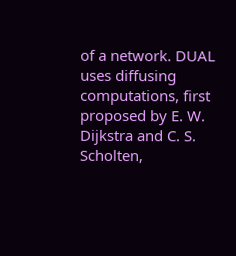of a network. DUAL uses diffusing computations, first proposed by E. W. Dijkstra and C. S. Scholten,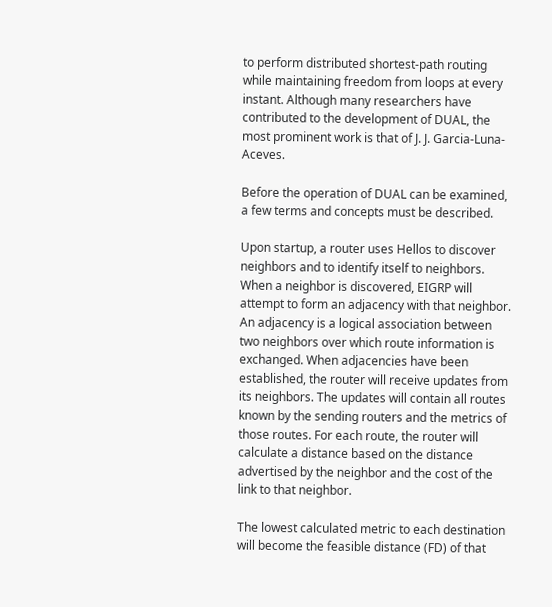to perform distributed shortest-path routing while maintaining freedom from loops at every instant. Although many researchers have contributed to the development of DUAL, the most prominent work is that of J. J. Garcia-Luna-Aceves.

Before the operation of DUAL can be examined, a few terms and concepts must be described.

Upon startup, a router uses Hellos to discover neighbors and to identify itself to neighbors. When a neighbor is discovered, EIGRP will attempt to form an adjacency with that neighbor. An adjacency is a logical association between two neighbors over which route information is exchanged. When adjacencies have been established, the router will receive updates from its neighbors. The updates will contain all routes known by the sending routers and the metrics of those routes. For each route, the router will calculate a distance based on the distance advertised by the neighbor and the cost of the link to that neighbor.

The lowest calculated metric to each destination will become the feasible distance (FD) of that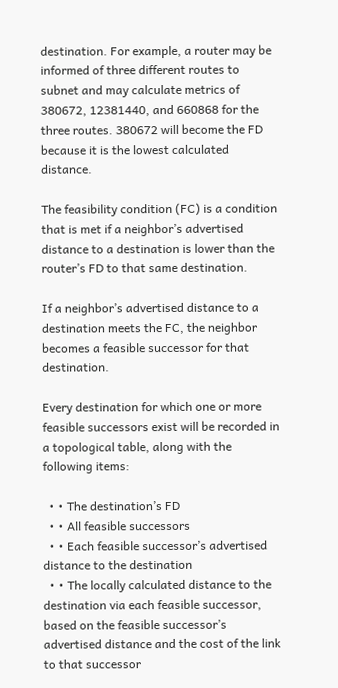destination. For example, a router may be informed of three different routes to subnet and may calculate metrics of 380672, 12381440, and 660868 for the three routes. 380672 will become the FD because it is the lowest calculated distance.

The feasibility condition (FC) is a condition that is met if a neighbor’s advertised distance to a destination is lower than the router’s FD to that same destination.

If a neighbor’s advertised distance to a destination meets the FC, the neighbor becomes a feasible successor for that destination.

Every destination for which one or more feasible successors exist will be recorded in a topological table, along with the following items:

  • • The destination’s FD
  • • All feasible successors
  • • Each feasible successor’s advertised distance to the destination
  • • The locally calculated distance to the destination via each feasible successor, based on the feasible successor’s advertised distance and the cost of the link to that successor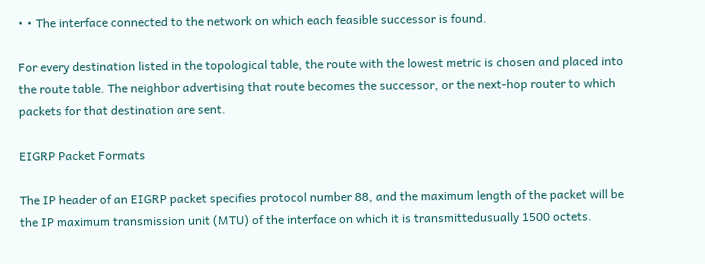• • The interface connected to the network on which each feasible successor is found.

For every destination listed in the topological table, the route with the lowest metric is chosen and placed into the route table. The neighbor advertising that route becomes the successor, or the next-hop router to which packets for that destination are sent.

EIGRP Packet Formats

The IP header of an EIGRP packet specifies protocol number 88, and the maximum length of the packet will be the IP maximum transmission unit (MTU) of the interface on which it is transmittedusually 1500 octets.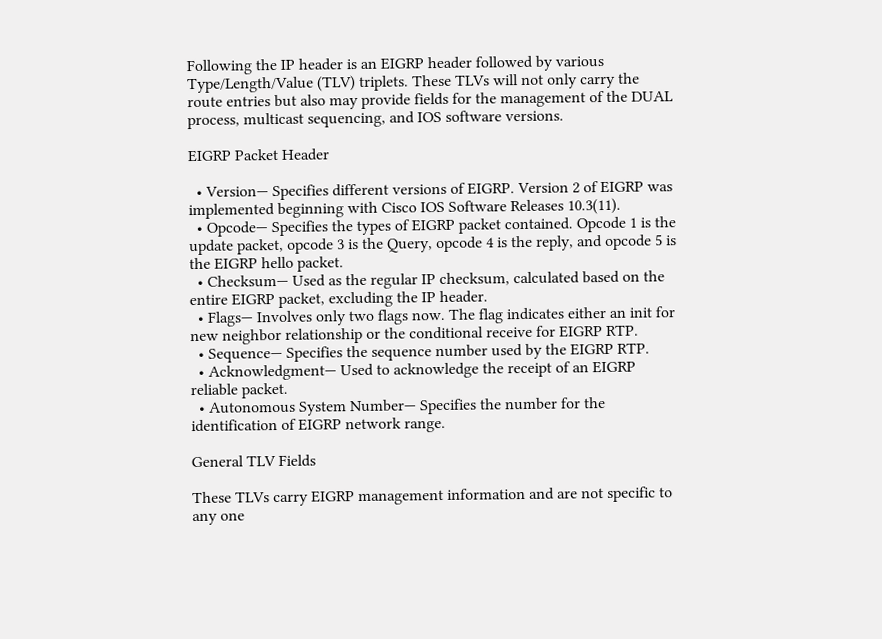Following the IP header is an EIGRP header followed by various Type/Length/Value (TLV) triplets. These TLVs will not only carry the route entries but also may provide fields for the management of the DUAL process, multicast sequencing, and IOS software versions.

EIGRP Packet Header

  • Version— Specifies different versions of EIGRP. Version 2 of EIGRP was implemented beginning with Cisco IOS Software Releases 10.3(11).
  • Opcode— Specifies the types of EIGRP packet contained. Opcode 1 is the update packet, opcode 3 is the Query, opcode 4 is the reply, and opcode 5 is the EIGRP hello packet.
  • Checksum— Used as the regular IP checksum, calculated based on the entire EIGRP packet, excluding the IP header.
  • Flags— Involves only two flags now. The flag indicates either an init for new neighbor relationship or the conditional receive for EIGRP RTP.
  • Sequence— Specifies the sequence number used by the EIGRP RTP.
  • Acknowledgment— Used to acknowledge the receipt of an EIGRP reliable packet.
  • Autonomous System Number— Specifies the number for the identification of EIGRP network range.

General TLV Fields

These TLVs carry EIGRP management information and are not specific to any one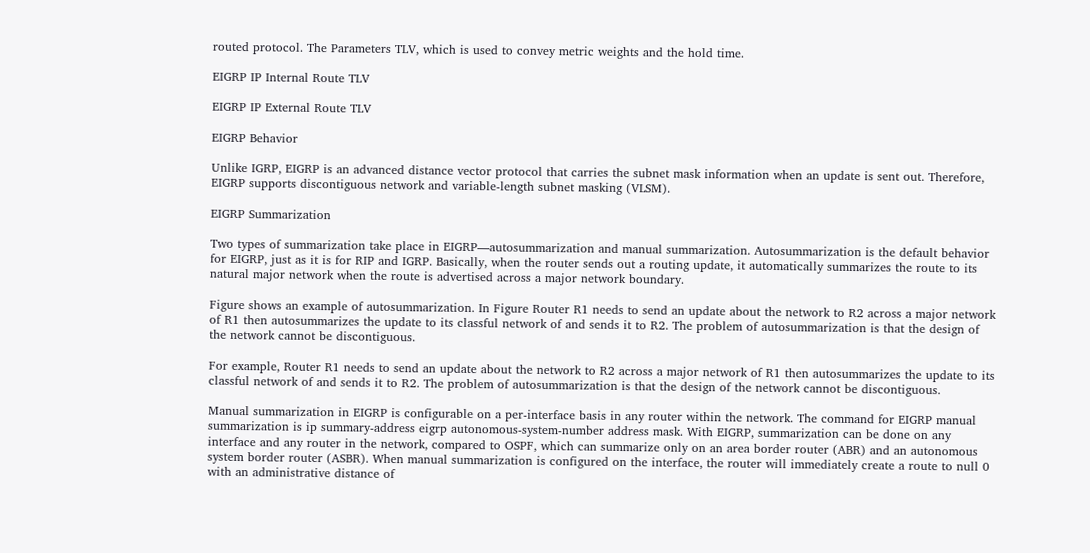routed protocol. The Parameters TLV, which is used to convey metric weights and the hold time.

EIGRP IP Internal Route TLV

EIGRP IP External Route TLV

EIGRP Behavior

Unlike IGRP, EIGRP is an advanced distance vector protocol that carries the subnet mask information when an update is sent out. Therefore, EIGRP supports discontiguous network and variable-length subnet masking (VLSM).

EIGRP Summarization

Two types of summarization take place in EIGRP—autosummarization and manual summarization. Autosummarization is the default behavior for EIGRP, just as it is for RIP and IGRP. Basically, when the router sends out a routing update, it automatically summarizes the route to its natural major network when the route is advertised across a major network boundary.

Figure shows an example of autosummarization. In Figure Router R1 needs to send an update about the network to R2 across a major network of R1 then autosummarizes the update to its classful network of and sends it to R2. The problem of autosummarization is that the design of the network cannot be discontiguous.

For example, Router R1 needs to send an update about the network to R2 across a major network of R1 then autosummarizes the update to its classful network of and sends it to R2. The problem of autosummarization is that the design of the network cannot be discontiguous.

Manual summarization in EIGRP is configurable on a per-interface basis in any router within the network. The command for EIGRP manual summarization is ip summary-address eigrp autonomous-system-number address mask. With EIGRP, summarization can be done on any interface and any router in the network, compared to OSPF, which can summarize only on an area border router (ABR) and an autonomous system border router (ASBR). When manual summarization is configured on the interface, the router will immediately create a route to null 0 with an administrative distance of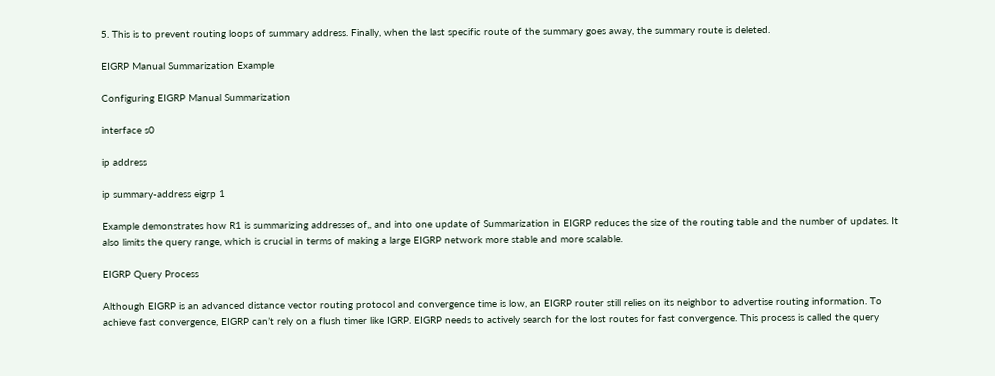5. This is to prevent routing loops of summary address. Finally, when the last specific route of the summary goes away, the summary route is deleted.

EIGRP Manual Summarization Example

Configuring EIGRP Manual Summarization

interface s0

ip address

ip summary-address eigrp 1

Example demonstrates how R1 is summarizing addresses of,, and into one update of Summarization in EIGRP reduces the size of the routing table and the number of updates. It also limits the query range, which is crucial in terms of making a large EIGRP network more stable and more scalable.

EIGRP Query Process

Although EIGRP is an advanced distance vector routing protocol and convergence time is low, an EIGRP router still relies on its neighbor to advertise routing information. To achieve fast convergence, EIGRP can’t rely on a flush timer like IGRP. EIGRP needs to actively search for the lost routes for fast convergence. This process is called the query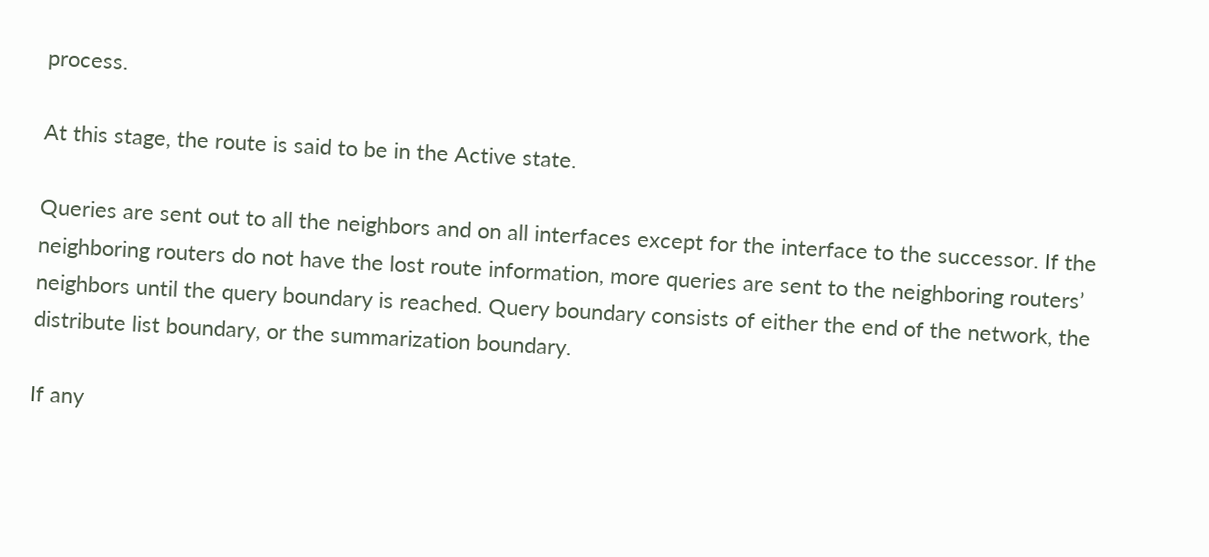process.

At this stage, the route is said to be in the Active state.

Queries are sent out to all the neighbors and on all interfaces except for the interface to the successor. If the neighboring routers do not have the lost route information, more queries are sent to the neighboring routers’ neighbors until the query boundary is reached. Query boundary consists of either the end of the network, the distribute list boundary, or the summarization boundary.

If any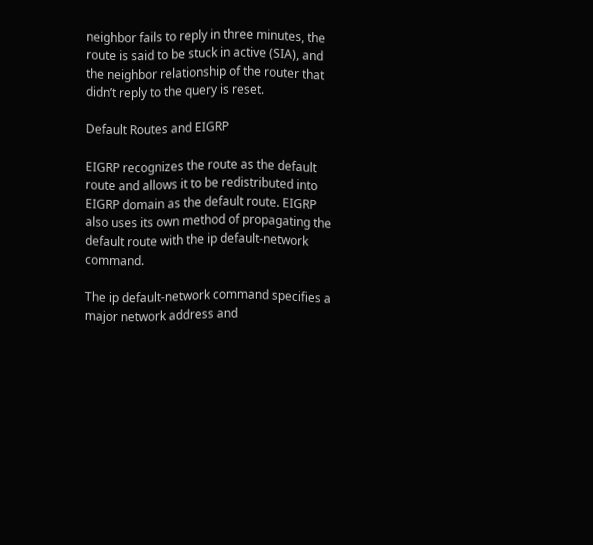neighbor fails to reply in three minutes, the route is said to be stuck in active (SIA), and the neighbor relationship of the router that didn’t reply to the query is reset.

Default Routes and EIGRP

EIGRP recognizes the route as the default route and allows it to be redistributed into EIGRP domain as the default route. EIGRP also uses its own method of propagating the default route with the ip default-network command.

The ip default-network command specifies a major network address and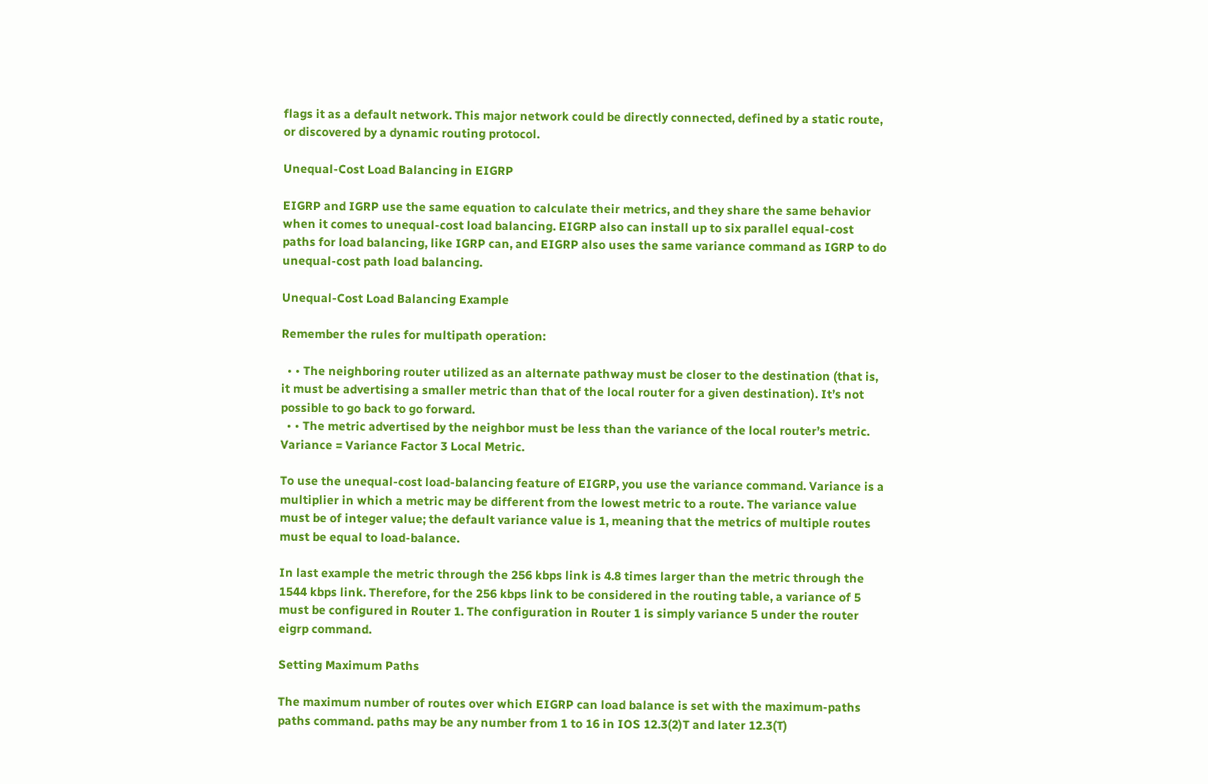flags it as a default network. This major network could be directly connected, defined by a static route, or discovered by a dynamic routing protocol.

Unequal-Cost Load Balancing in EIGRP

EIGRP and IGRP use the same equation to calculate their metrics, and they share the same behavior when it comes to unequal-cost load balancing. EIGRP also can install up to six parallel equal-cost paths for load balancing, like IGRP can, and EIGRP also uses the same variance command as IGRP to do unequal-cost path load balancing.

Unequal-Cost Load Balancing Example

Remember the rules for multipath operation:

  • • The neighboring router utilized as an alternate pathway must be closer to the destination (that is, it must be advertising a smaller metric than that of the local router for a given destination). It’s not possible to go back to go forward.
  • • The metric advertised by the neighbor must be less than the variance of the local router’s metric. Variance = Variance Factor 3 Local Metric.

To use the unequal-cost load-balancing feature of EIGRP, you use the variance command. Variance is a multiplier in which a metric may be different from the lowest metric to a route. The variance value must be of integer value; the default variance value is 1, meaning that the metrics of multiple routes must be equal to load-balance.

In last example the metric through the 256 kbps link is 4.8 times larger than the metric through the 1544 kbps link. Therefore, for the 256 kbps link to be considered in the routing table, a variance of 5 must be configured in Router 1. The configuration in Router 1 is simply variance 5 under the router eigrp command.

Setting Maximum Paths

The maximum number of routes over which EIGRP can load balance is set with the maximum-paths paths command. paths may be any number from 1 to 16 in IOS 12.3(2)T and later 12.3(T)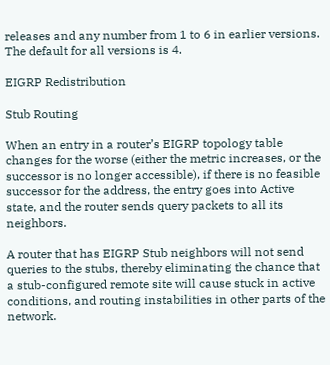releases and any number from 1 to 6 in earlier versions. The default for all versions is 4.

EIGRP Redistribution

Stub Routing

When an entry in a router’s EIGRP topology table changes for the worse (either the metric increases, or the successor is no longer accessible), if there is no feasible successor for the address, the entry goes into Active state, and the router sends query packets to all its neighbors.

A router that has EIGRP Stub neighbors will not send queries to the stubs, thereby eliminating the chance that a stub-configured remote site will cause stuck in active conditions, and routing instabilities in other parts of the network.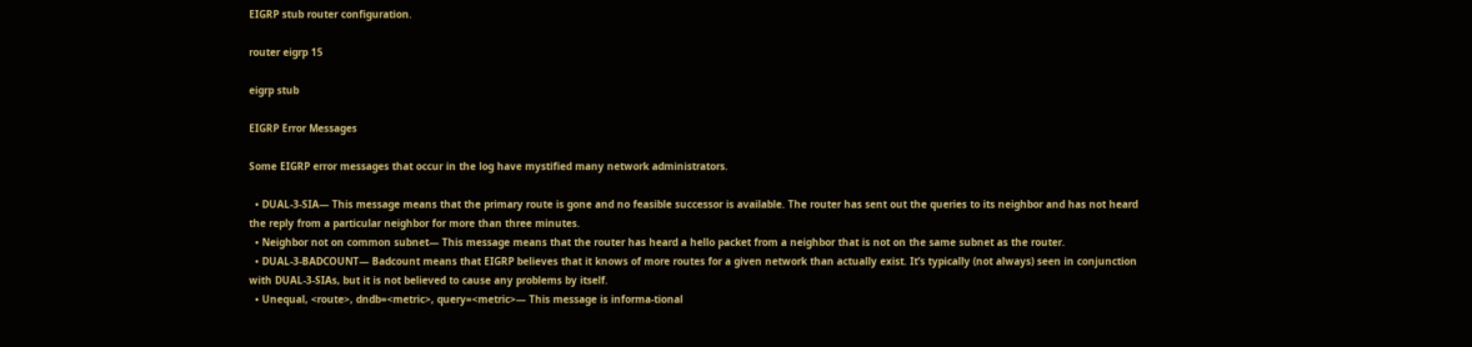EIGRP stub router configuration.

router eigrp 15

eigrp stub

EIGRP Error Messages

Some EIGRP error messages that occur in the log have mystified many network administrators.

  • DUAL-3-SIA— This message means that the primary route is gone and no feasible successor is available. The router has sent out the queries to its neighbor and has not heard the reply from a particular neighbor for more than three minutes.
  • Neighbor not on common subnet— This message means that the router has heard a hello packet from a neighbor that is not on the same subnet as the router.
  • DUAL-3-BADCOUNT— Badcount means that EIGRP believes that it knows of more routes for a given network than actually exist. It’s typically (not always) seen in conjunction with DUAL-3-SIAs, but it is not believed to cause any problems by itself.
  • Unequal, <route>, dndb=<metric>, query=<metric>— This message is informa-tional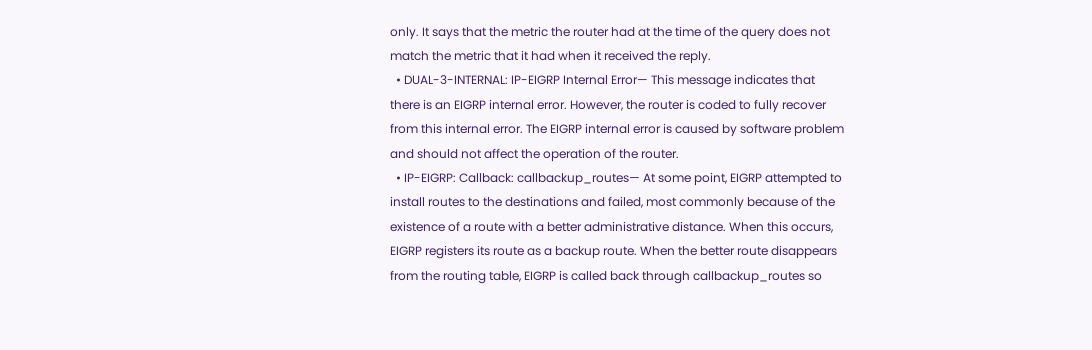only. It says that the metric the router had at the time of the query does not match the metric that it had when it received the reply.
  • DUAL-3-INTERNAL: IP-EIGRP Internal Error— This message indicates that there is an EIGRP internal error. However, the router is coded to fully recover from this internal error. The EIGRP internal error is caused by software problem and should not affect the operation of the router.
  • IP-EIGRP: Callback: callbackup_routes— At some point, EIGRP attempted to install routes to the destinations and failed, most commonly because of the existence of a route with a better administrative distance. When this occurs, EIGRP registers its route as a backup route. When the better route disappears from the routing table, EIGRP is called back through callbackup_routes so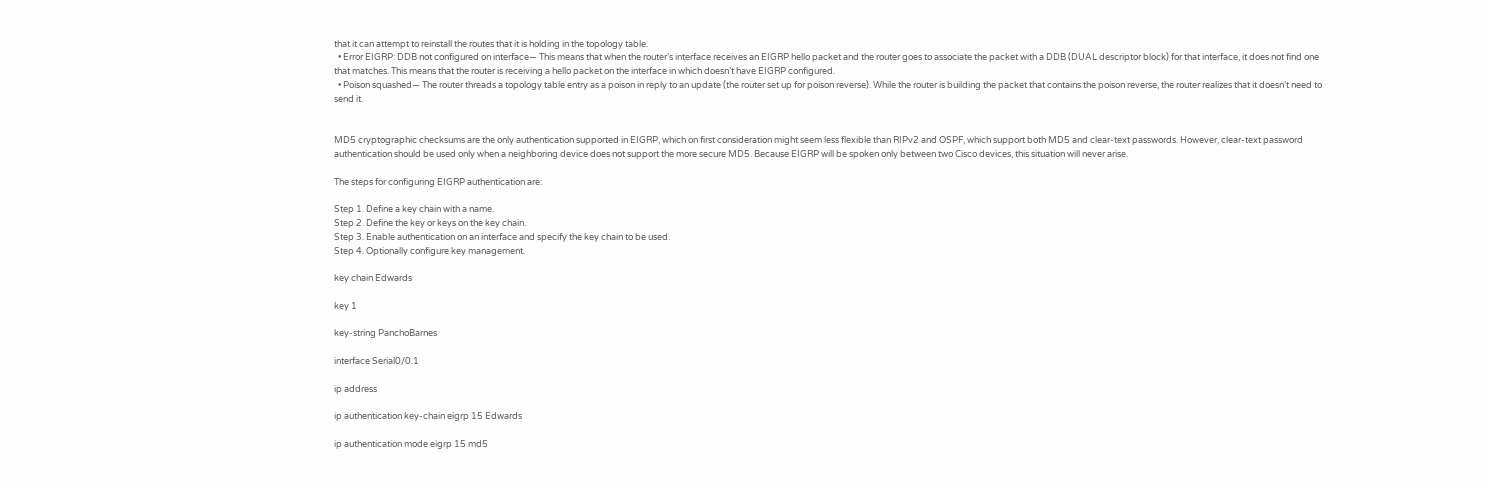that it can attempt to reinstall the routes that it is holding in the topology table.
  • Error EIGRP: DDB not configured on interface— This means that when the router’s interface receives an EIGRP hello packet and the router goes to associate the packet with a DDB (DUAL descriptor block) for that interface, it does not find one that matches. This means that the router is receiving a hello packet on the interface in which doesn’t have EIGRP configured.
  • Poison squashed— The router threads a topology table entry as a poison in reply to an update (the router set up for poison reverse). While the router is building the packet that contains the poison reverse, the router realizes that it doesn’t need to send it.


MD5 cryptographic checksums are the only authentication supported in EIGRP, which on first consideration might seem less flexible than RIPv2 and OSPF, which support both MD5 and clear-text passwords. However, clear-text password authentication should be used only when a neighboring device does not support the more secure MD5. Because EIGRP will be spoken only between two Cisco devices, this situation will never arise.

The steps for configuring EIGRP authentication are:

Step 1. Define a key chain with a name.
Step 2. Define the key or keys on the key chain.
Step 3. Enable authentication on an interface and specify the key chain to be used.
Step 4. Optionally configure key management.

key chain Edwards

key 1

key-string PanchoBarnes

interface Serial0/0.1

ip address

ip authentication key-chain eigrp 15 Edwards

ip authentication mode eigrp 15 md5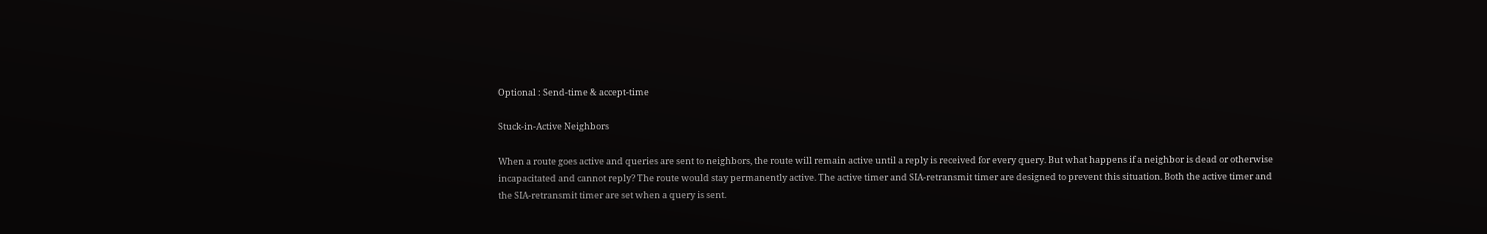Optional : Send-time & accept-time

Stuck-in-Active Neighbors

When a route goes active and queries are sent to neighbors, the route will remain active until a reply is received for every query. But what happens if a neighbor is dead or otherwise incapacitated and cannot reply? The route would stay permanently active. The active timer and SIA-retransmit timer are designed to prevent this situation. Both the active timer and the SIA-retransmit timer are set when a query is sent.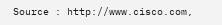Source : http://www.cisco.com,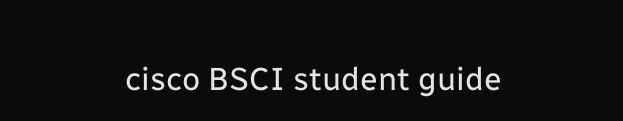cisco BSCI student guide